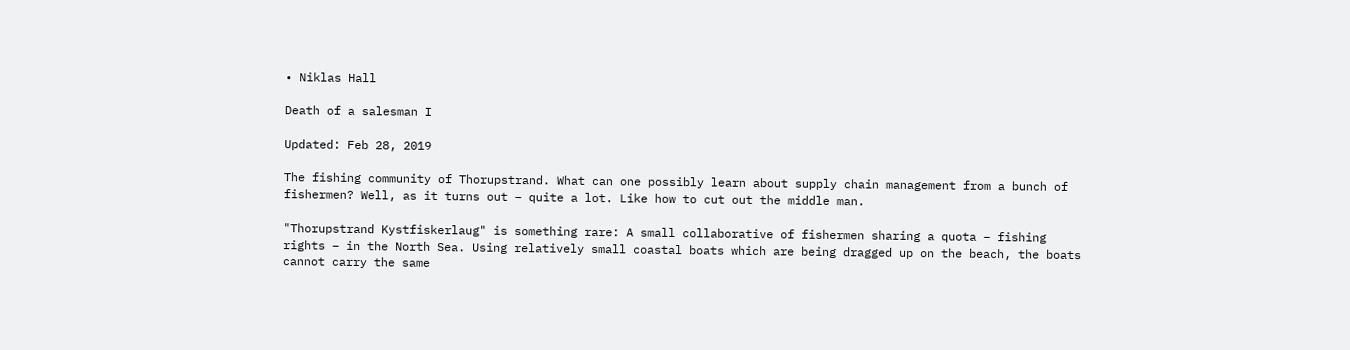• Niklas Hall

Death of a salesman I

Updated: Feb 28, 2019

The fishing community of Thorupstrand. What can one possibly learn about supply chain management from a bunch of fishermen? Well, as it turns out – quite a lot. Like how to cut out the middle man.

"Thorupstrand Kystfiskerlaug" is something rare: A small collaborative of fishermen sharing a quota – fishing rights – in the North Sea. Using relatively small coastal boats which are being dragged up on the beach, the boats cannot carry the same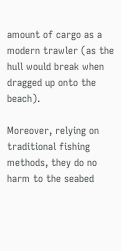amount of cargo as a modern trawler (as the hull would break when dragged up onto the beach).

Moreover, relying on traditional fishing methods, they do no harm to the seabed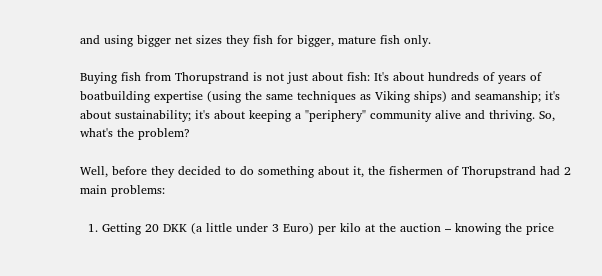and using bigger net sizes they fish for bigger, mature fish only.

Buying fish from Thorupstrand is not just about fish: It's about hundreds of years of boatbuilding expertise (using the same techniques as Viking ships) and seamanship; it's about sustainability; it's about keeping a "periphery" community alive and thriving. So, what's the problem?

Well, before they decided to do something about it, the fishermen of Thorupstrand had 2 main problems:

  1. Getting 20 DKK (a little under 3 Euro) per kilo at the auction – knowing the price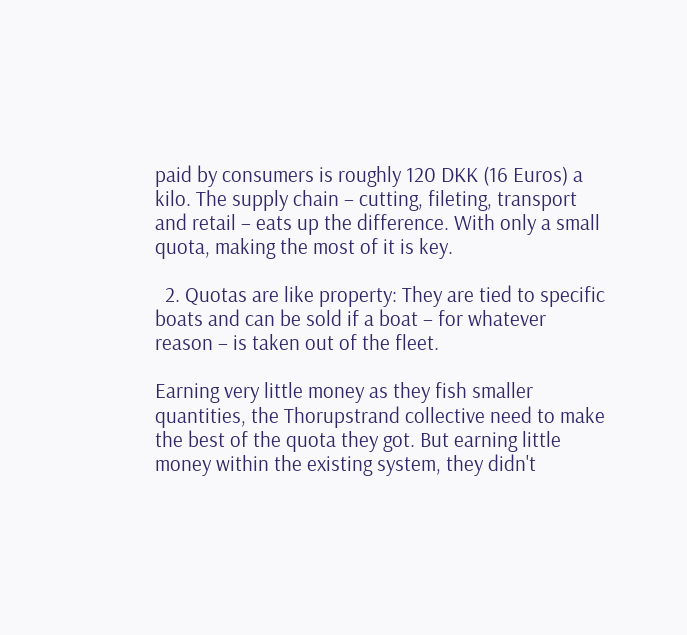paid by consumers is roughly 120 DKK (16 Euros) a kilo. The supply chain – cutting, fileting, transport and retail – eats up the difference. With only a small quota, making the most of it is key.

  2. Quotas are like property: They are tied to specific boats and can be sold if a boat – for whatever reason – is taken out of the fleet.

Earning very little money as they fish smaller quantities, the Thorupstrand collective need to make the best of the quota they got. But earning little money within the existing system, they didn't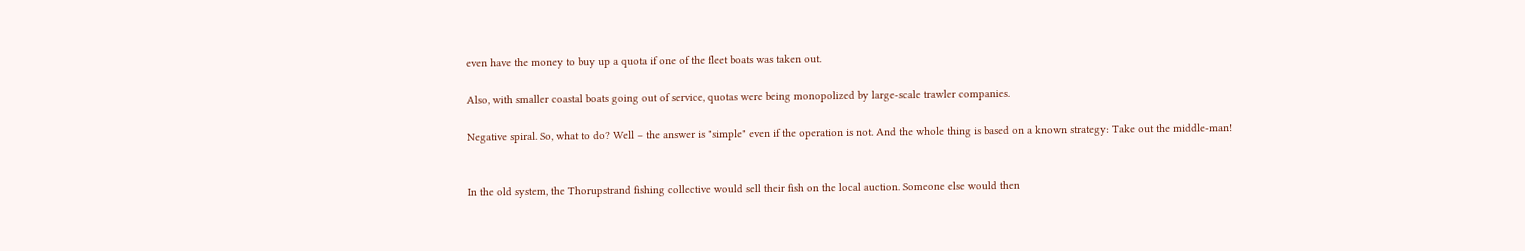even have the money to buy up a quota if one of the fleet boats was taken out.

Also, with smaller coastal boats going out of service, quotas were being monopolized by large-scale trawler companies.

Negative spiral. So, what to do? Well – the answer is "simple" even if the operation is not. And the whole thing is based on a known strategy: Take out the middle-man!


In the old system, the Thorupstrand fishing collective would sell their fish on the local auction. Someone else would then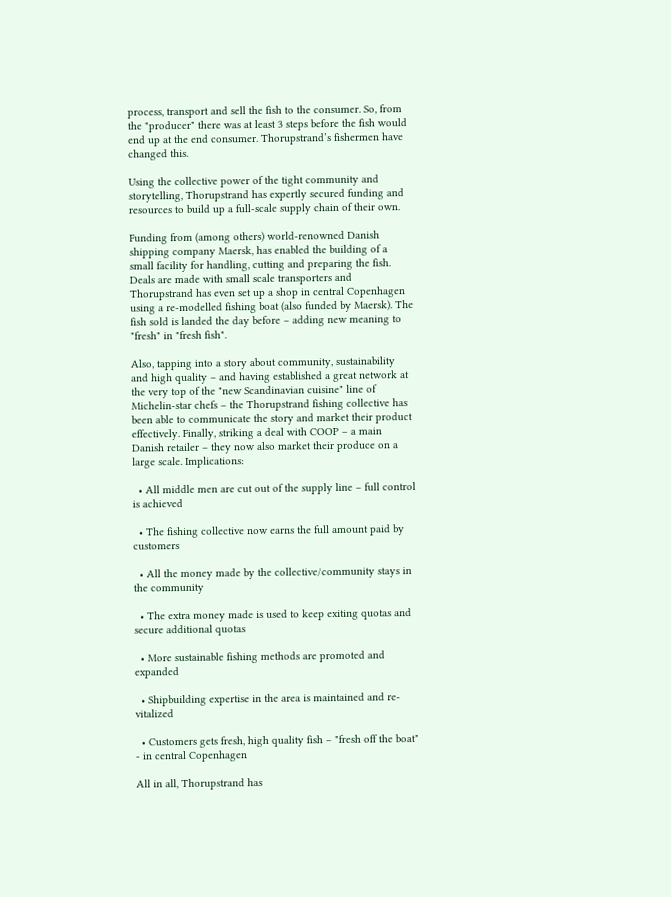process, transport and sell the fish to the consumer. So, from the "producer" there was at least 3 steps before the fish would end up at the end consumer. Thorupstrand’s fishermen have changed this.

Using the collective power of the tight community and storytelling, Thorupstrand has expertly secured funding and resources to build up a full-scale supply chain of their own.

Funding from (among others) world-renowned Danish shipping company Maersk, has enabled the building of a small facility for handling, cutting and preparing the fish. Deals are made with small scale transporters and Thorupstrand has even set up a shop in central Copenhagen using a re-modelled fishing boat (also funded by Maersk). The fish sold is landed the day before – adding new meaning to "fresh" in "fresh fish".

Also, tapping into a story about community, sustainability and high quality – and having established a great network at the very top of the "new Scandinavian cuisine" line of Michelin-star chefs – the Thorupstrand fishing collective has been able to communicate the story and market their product effectively. Finally, striking a deal with COOP – a main Danish retailer – they now also market their produce on a large scale. Implications:

  • All middle men are cut out of the supply line – full control is achieved

  • The fishing collective now earns the full amount paid by customers

  • All the money made by the collective/community stays in the community

  • The extra money made is used to keep exiting quotas and secure additional quotas

  • More sustainable fishing methods are promoted and expanded

  • Shipbuilding expertise in the area is maintained and re-vitalized

  • Customers gets fresh, high quality fish – "fresh off the boat" - in central Copenhagen

All in all, Thorupstrand has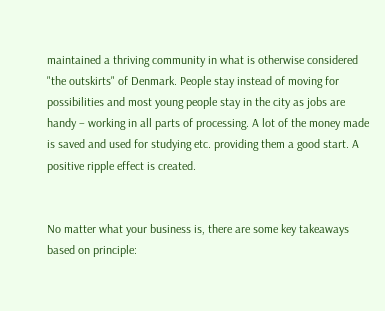maintained a thriving community in what is otherwise considered "the outskirts" of Denmark. People stay instead of moving for possibilities and most young people stay in the city as jobs are handy – working in all parts of processing. A lot of the money made is saved and used for studying etc. providing them a good start. A positive ripple effect is created.


No matter what your business is, there are some key takeaways based on principle: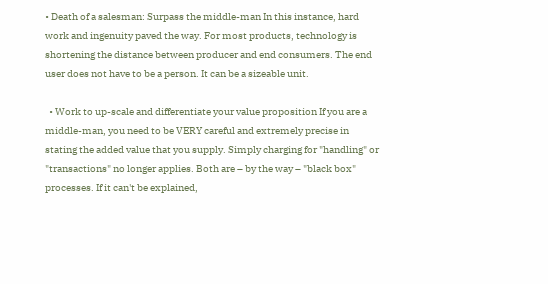• Death of a salesman: Surpass the middle-man In this instance, hard work and ingenuity paved the way. For most products, technology is shortening the distance between producer and end consumers. The end user does not have to be a person. It can be a sizeable unit.

  • Work to up-scale and differentiate your value proposition If you are a middle-man, you need to be VERY careful and extremely precise in stating the added value that you supply. Simply charging for "handling" or "transactions" no longer applies. Both are – by the way – "black box" processes. If it can't be explained,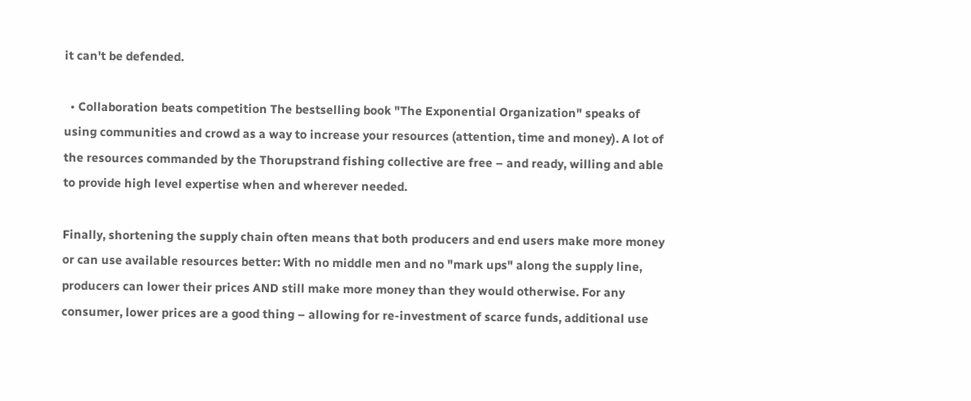it can't be defended.

  • Collaboration beats competition The bestselling book "The Exponential Organization" speaks of using communities and crowd as a way to increase your resources (attention, time and money). A lot of the resources commanded by the Thorupstrand fishing collective are free – and ready, willing and able to provide high level expertise when and wherever needed.

Finally, shortening the supply chain often means that both producers and end users make more money or can use available resources better: With no middle men and no "mark ups" along the supply line, producers can lower their prices AND still make more money than they would otherwise. For any consumer, lower prices are a good thing – allowing for re-investment of scarce funds, additional use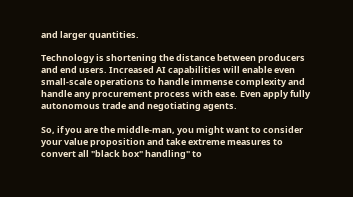and larger quantities.

Technology is shortening the distance between producers and end users. Increased AI capabilities will enable even small-scale operations to handle immense complexity and handle any procurement process with ease. Even apply fully autonomous trade and negotiating agents.

So, if you are the middle-man, you might want to consider your value proposition and take extreme measures to convert all "black box" handling" to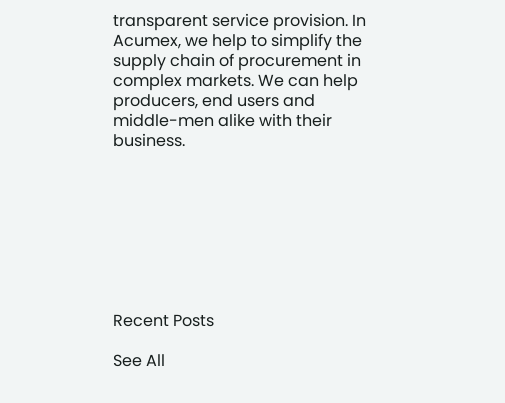transparent service provision. In Acumex, we help to simplify the supply chain of procurement in complex markets. We can help producers, end users and middle-men alike with their business.








Recent Posts

See All